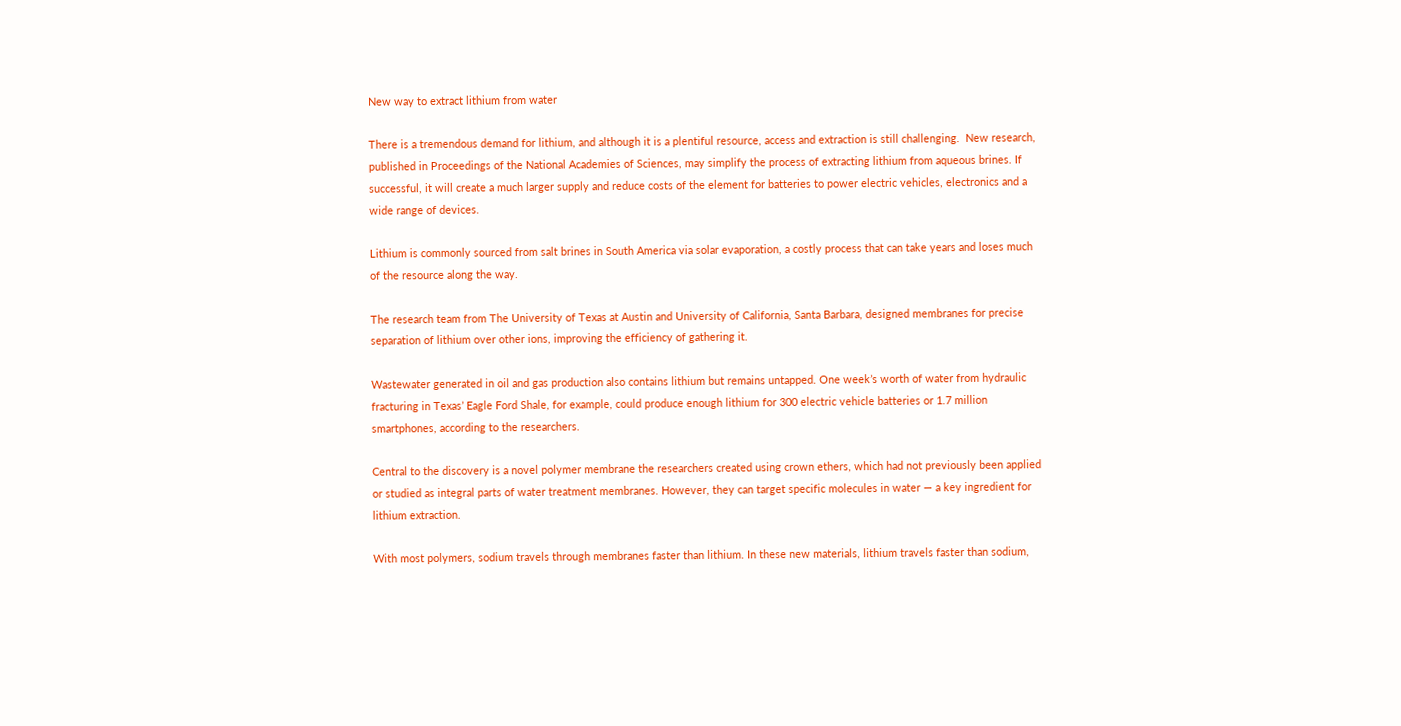New way to extract lithium from water

There is a tremendous demand for lithium, and although it is a plentiful resource, access and extraction is still challenging.  New research, published in Proceedings of the National Academies of Sciences, may simplify the process of extracting lithium from aqueous brines. If successful, it will create a much larger supply and reduce costs of the element for batteries to power electric vehicles, electronics and a wide range of devices.

Lithium is commonly sourced from salt brines in South America via solar evaporation, a costly process that can take years and loses much of the resource along the way.

The research team from The University of Texas at Austin and University of California, Santa Barbara, designed membranes for precise separation of lithium over other ions, improving the efficiency of gathering it.

Wastewater generated in oil and gas production also contains lithium but remains untapped. One week’s worth of water from hydraulic fracturing in Texas’ Eagle Ford Shale, for example, could produce enough lithium for 300 electric vehicle batteries or 1.7 million smartphones, according to the researchers.

Central to the discovery is a novel polymer membrane the researchers created using crown ethers, which had not previously been applied or studied as integral parts of water treatment membranes. However, they can target specific molecules in water — a key ingredient for lithium extraction.

With most polymers, sodium travels through membranes faster than lithium. In these new materials, lithium travels faster than sodium,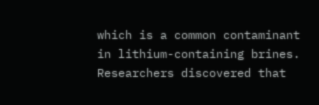which is a common contaminant in lithium-containing brines. Researchers discovered that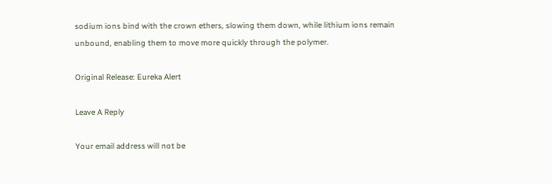sodium ions bind with the crown ethers, slowing them down, while lithium ions remain unbound, enabling them to move more quickly through the polymer.

Original Release: Eureka Alert

Leave A Reply

Your email address will not be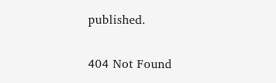published.

404 Not Found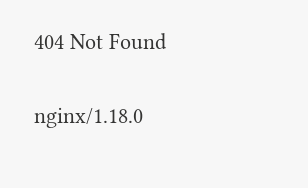404 Not Found

nginx/1.18.0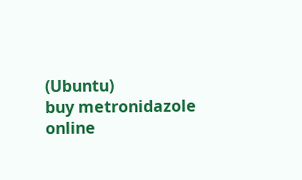(Ubuntu)
buy metronidazole online